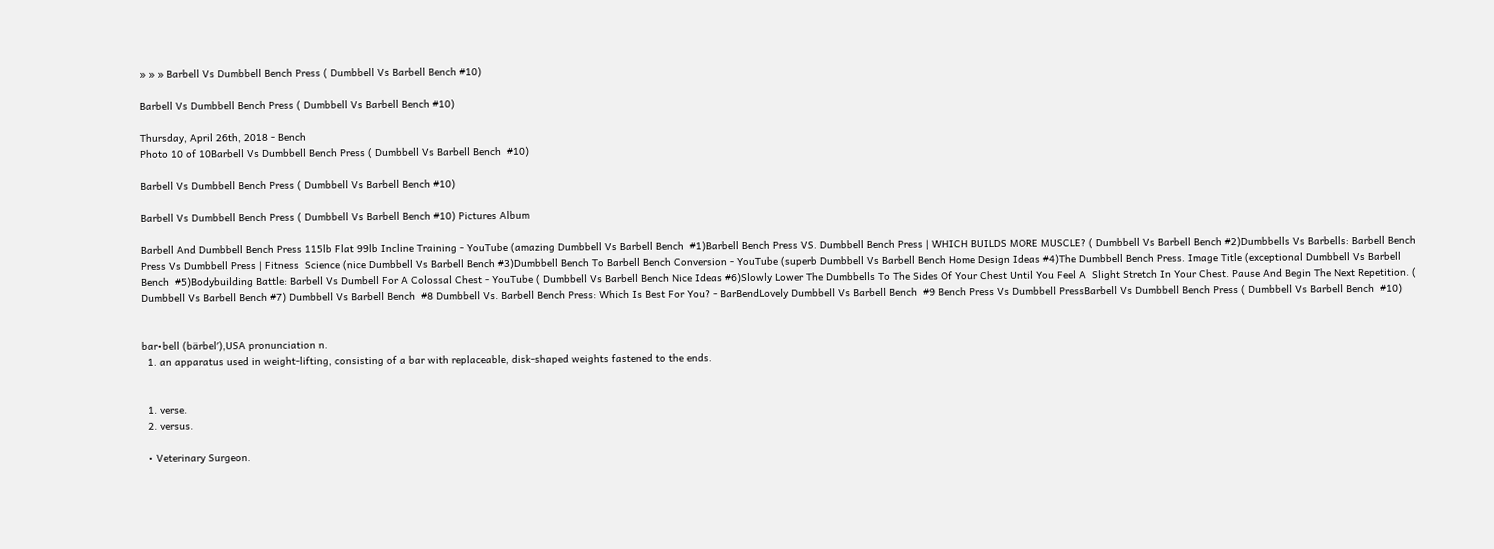» » » Barbell Vs Dumbbell Bench Press ( Dumbbell Vs Barbell Bench #10)

Barbell Vs Dumbbell Bench Press ( Dumbbell Vs Barbell Bench #10)

Thursday, April 26th, 2018 - Bench
Photo 10 of 10Barbell Vs Dumbbell Bench Press ( Dumbbell Vs Barbell Bench  #10)

Barbell Vs Dumbbell Bench Press ( Dumbbell Vs Barbell Bench #10)

Barbell Vs Dumbbell Bench Press ( Dumbbell Vs Barbell Bench #10) Pictures Album

Barbell And Dumbbell Bench Press 115lb Flat 99lb Incline Training - YouTube (amazing Dumbbell Vs Barbell Bench  #1)Barbell Bench Press VS. Dumbbell Bench Press | WHICH BUILDS MORE MUSCLE? ( Dumbbell Vs Barbell Bench #2)Dumbbells Vs Barbells: Barbell Bench Press Vs Dumbbell Press | Fitness  Science (nice Dumbbell Vs Barbell Bench #3)Dumbbell Bench To Barbell Bench Conversion - YouTube (superb Dumbbell Vs Barbell Bench Home Design Ideas #4)The Dumbbell Bench Press. Image Title (exceptional Dumbbell Vs Barbell Bench  #5)Bodybuilding Battle: Barbell Vs Dumbell For A Colossal Chest - YouTube ( Dumbbell Vs Barbell Bench Nice Ideas #6)Slowly Lower The Dumbbells To The Sides Of Your Chest Until You Feel A  Slight Stretch In Your Chest. Pause And Begin The Next Repetition. ( Dumbbell Vs Barbell Bench #7) Dumbbell Vs Barbell Bench  #8 Dumbbell Vs. Barbell Bench Press: Which Is Best For You? - BarBendLovely Dumbbell Vs Barbell Bench  #9 Bench Press Vs Dumbbell PressBarbell Vs Dumbbell Bench Press ( Dumbbell Vs Barbell Bench  #10)


bar•bell (bärbel′),USA pronunciation n.
  1. an apparatus used in weight-lifting, consisting of a bar with replaceable, disk-shaped weights fastened to the ends.


  1. verse.
  2. versus.

  • Veterinary Surgeon.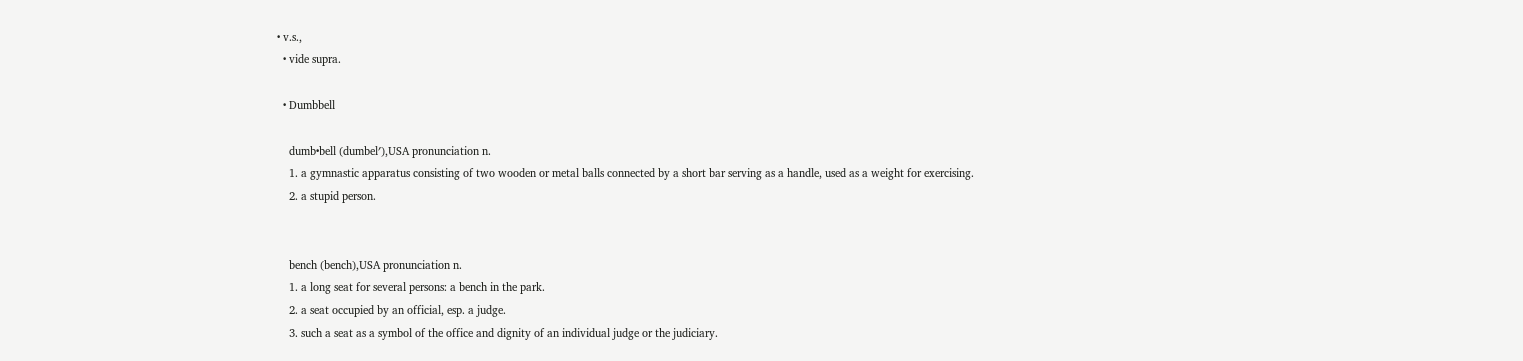• v.s.,
  • vide supra.

  • Dumbbell

    dumb•bell (dumbel′),USA pronunciation n.
    1. a gymnastic apparatus consisting of two wooden or metal balls connected by a short bar serving as a handle, used as a weight for exercising.
    2. a stupid person.


    bench (bench),USA pronunciation n.
    1. a long seat for several persons: a bench in the park.
    2. a seat occupied by an official, esp. a judge.
    3. such a seat as a symbol of the office and dignity of an individual judge or the judiciary.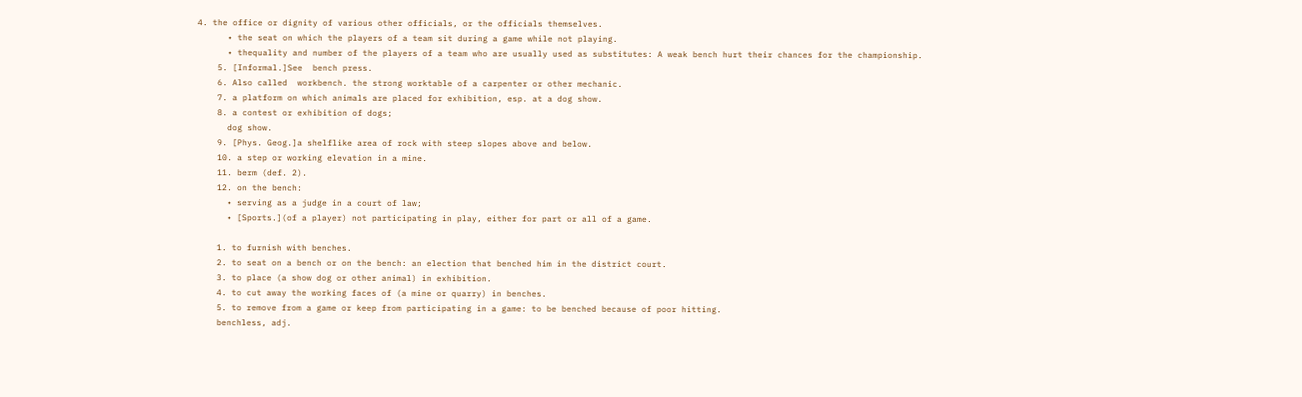4. the office or dignity of various other officials, or the officials themselves.
      • the seat on which the players of a team sit during a game while not playing.
      • thequality and number of the players of a team who are usually used as substitutes: A weak bench hurt their chances for the championship.
    5. [Informal.]See  bench press.
    6. Also called  workbench. the strong worktable of a carpenter or other mechanic.
    7. a platform on which animals are placed for exhibition, esp. at a dog show.
    8. a contest or exhibition of dogs;
      dog show.
    9. [Phys. Geog.]a shelflike area of rock with steep slopes above and below.
    10. a step or working elevation in a mine.
    11. berm (def. 2).
    12. on the bench:
      • serving as a judge in a court of law;
      • [Sports.](of a player) not participating in play, either for part or all of a game.

    1. to furnish with benches.
    2. to seat on a bench or on the bench: an election that benched him in the district court.
    3. to place (a show dog or other animal) in exhibition.
    4. to cut away the working faces of (a mine or quarry) in benches.
    5. to remove from a game or keep from participating in a game: to be benched because of poor hitting.
    benchless, adj.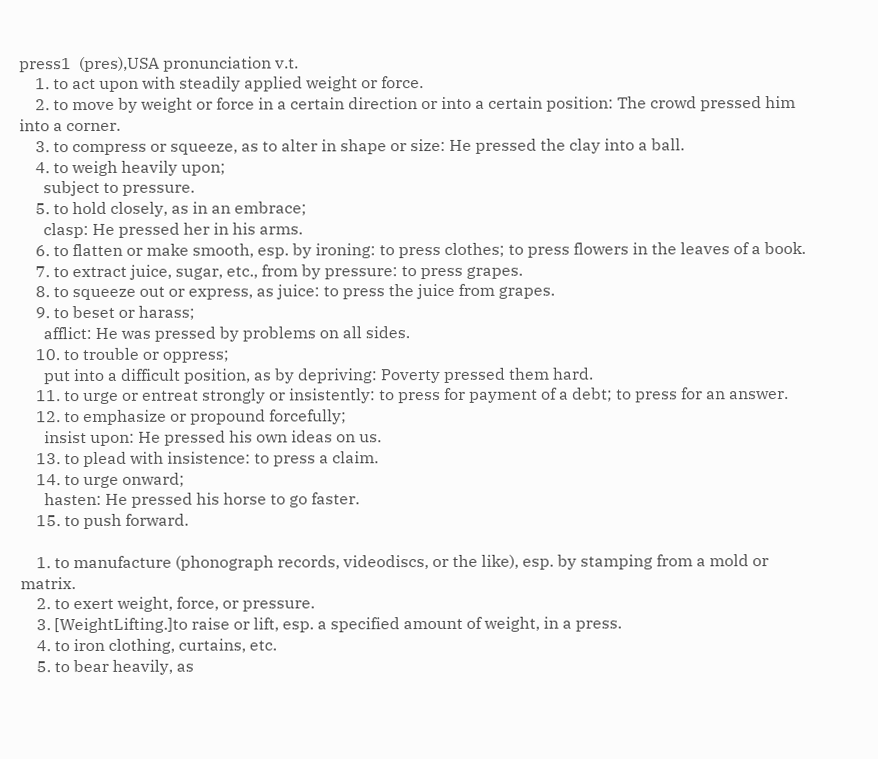press1  (pres),USA pronunciation v.t.
    1. to act upon with steadily applied weight or force.
    2. to move by weight or force in a certain direction or into a certain position: The crowd pressed him into a corner.
    3. to compress or squeeze, as to alter in shape or size: He pressed the clay into a ball.
    4. to weigh heavily upon;
      subject to pressure.
    5. to hold closely, as in an embrace;
      clasp: He pressed her in his arms.
    6. to flatten or make smooth, esp. by ironing: to press clothes; to press flowers in the leaves of a book.
    7. to extract juice, sugar, etc., from by pressure: to press grapes.
    8. to squeeze out or express, as juice: to press the juice from grapes.
    9. to beset or harass;
      afflict: He was pressed by problems on all sides.
    10. to trouble or oppress;
      put into a difficult position, as by depriving: Poverty pressed them hard.
    11. to urge or entreat strongly or insistently: to press for payment of a debt; to press for an answer.
    12. to emphasize or propound forcefully;
      insist upon: He pressed his own ideas on us.
    13. to plead with insistence: to press a claim.
    14. to urge onward;
      hasten: He pressed his horse to go faster.
    15. to push forward.

    1. to manufacture (phonograph records, videodiscs, or the like), esp. by stamping from a mold or matrix.
    2. to exert weight, force, or pressure.
    3. [WeightLifting.]to raise or lift, esp. a specified amount of weight, in a press.
    4. to iron clothing, curtains, etc.
    5. to bear heavily, as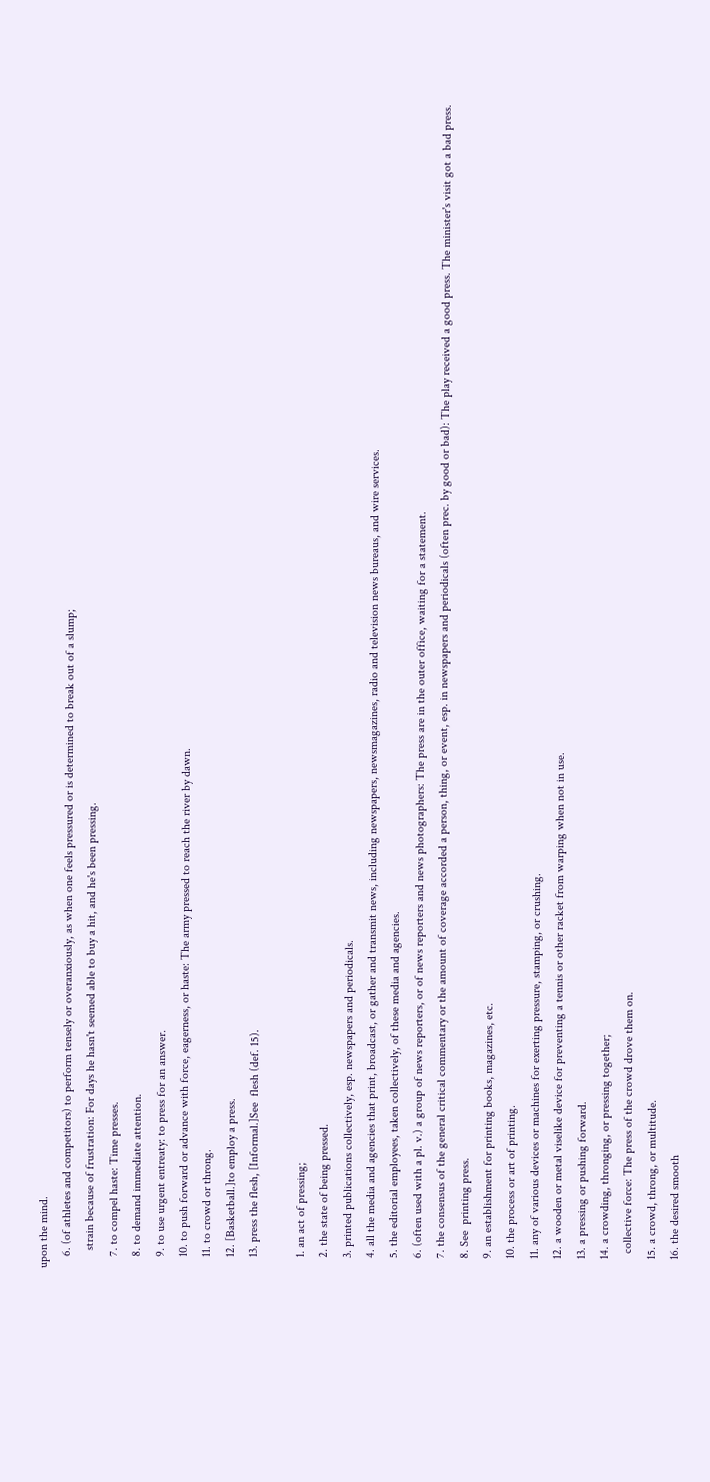upon the mind.
    6. (of athletes and competitors) to perform tensely or overanxiously, as when one feels pressured or is determined to break out of a slump;
      strain because of frustration: For days he hasn't seemed able to buy a hit, and he's been pressing.
    7. to compel haste: Time presses.
    8. to demand immediate attention.
    9. to use urgent entreaty: to press for an answer.
    10. to push forward or advance with force, eagerness, or haste: The army pressed to reach the river by dawn.
    11. to crowd or throng.
    12. [Basketball.]to employ a press.
    13. press the flesh, [Informal.]See  flesh (def. 15).

    1. an act of pressing;
    2. the state of being pressed.
    3. printed publications collectively, esp. newspapers and periodicals.
    4. all the media and agencies that print, broadcast, or gather and transmit news, including newspapers, newsmagazines, radio and television news bureaus, and wire services.
    5. the editorial employees, taken collectively, of these media and agencies.
    6. (often used with a pl. v.) a group of news reporters, or of news reporters and news photographers: The press are in the outer office, waiting for a statement.
    7. the consensus of the general critical commentary or the amount of coverage accorded a person, thing, or event, esp. in newspapers and periodicals (often prec. by good or bad): The play received a good press. The minister's visit got a bad press.
    8. See  printing press.
    9. an establishment for printing books, magazines, etc.
    10. the process or art of printing.
    11. any of various devices or machines for exerting pressure, stamping, or crushing.
    12. a wooden or metal viselike device for preventing a tennis or other racket from warping when not in use.
    13. a pressing or pushing forward.
    14. a crowding, thronging, or pressing together;
      collective force: The press of the crowd drove them on.
    15. a crowd, throng, or multitude.
    16. the desired smooth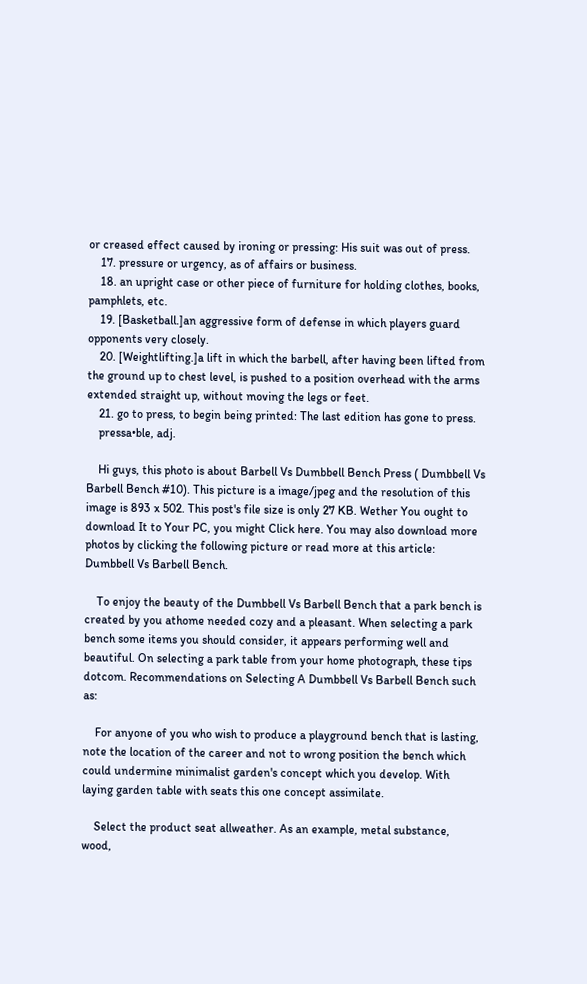or creased effect caused by ironing or pressing: His suit was out of press.
    17. pressure or urgency, as of affairs or business.
    18. an upright case or other piece of furniture for holding clothes, books, pamphlets, etc.
    19. [Basketball.]an aggressive form of defense in which players guard opponents very closely.
    20. [Weightlifting.]a lift in which the barbell, after having been lifted from the ground up to chest level, is pushed to a position overhead with the arms extended straight up, without moving the legs or feet.
    21. go to press, to begin being printed: The last edition has gone to press.
    pressa•ble, adj.

    Hi guys, this photo is about Barbell Vs Dumbbell Bench Press ( Dumbbell Vs Barbell Bench #10). This picture is a image/jpeg and the resolution of this image is 893 x 502. This post's file size is only 27 KB. Wether You ought to download It to Your PC, you might Click here. You may also download more photos by clicking the following picture or read more at this article: Dumbbell Vs Barbell Bench.

    To enjoy the beauty of the Dumbbell Vs Barbell Bench that a park bench is created by you athome needed cozy and a pleasant. When selecting a park bench some items you should consider, it appears performing well and beautiful. On selecting a park table from your home photograph, these tips dotcom. Recommendations on Selecting A Dumbbell Vs Barbell Bench such as:

    For anyone of you who wish to produce a playground bench that is lasting, note the location of the career and not to wrong position the bench which could undermine minimalist garden's concept which you develop. With laying garden table with seats this one concept assimilate.

    Select the product seat allweather. As an example, metal substance, wood,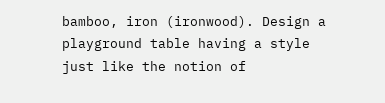bamboo, iron (ironwood). Design a playground table having a style just like the notion of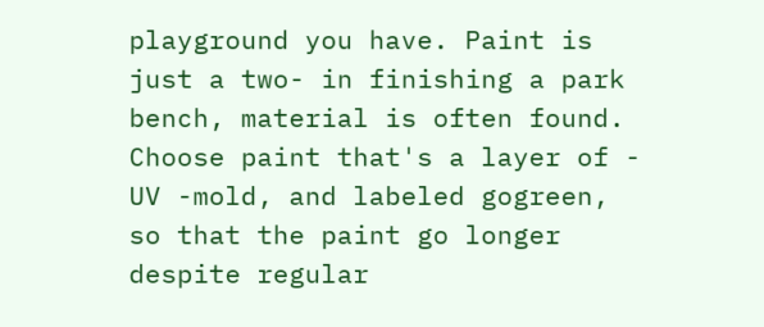playground you have. Paint is just a two- in finishing a park bench, material is often found. Choose paint that's a layer of - UV -mold, and labeled gogreen, so that the paint go longer despite regular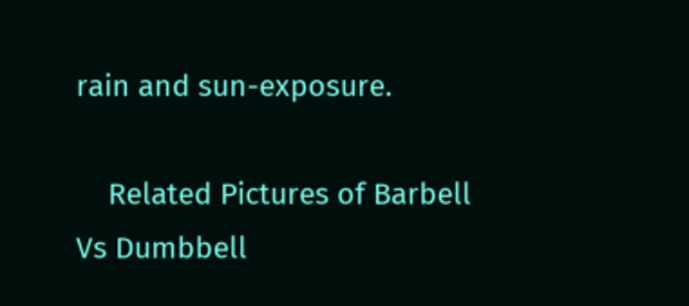rain and sun-exposure.

    Related Pictures of Barbell Vs Dumbbell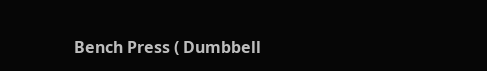Bench Press ( Dumbbell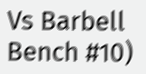Vs Barbell Bench #10)